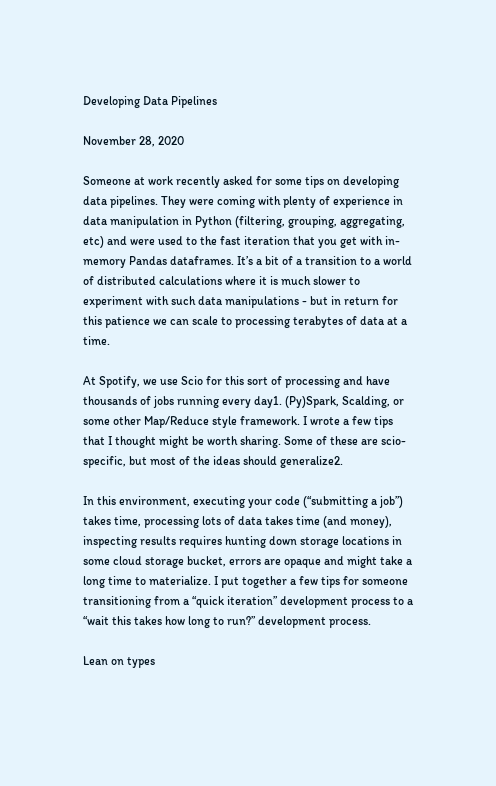Developing Data Pipelines

November 28, 2020

Someone at work recently asked for some tips on developing data pipelines. They were coming with plenty of experience in data manipulation in Python (filtering, grouping, aggregating, etc) and were used to the fast iteration that you get with in-memory Pandas dataframes. It’s a bit of a transition to a world of distributed calculations where it is much slower to experiment with such data manipulations - but in return for this patience we can scale to processing terabytes of data at a time.

At Spotify, we use Scio for this sort of processing and have thousands of jobs running every day1. (Py)Spark, Scalding, or some other Map/Reduce style framework. I wrote a few tips that I thought might be worth sharing. Some of these are scio-specific, but most of the ideas should generalize2.

In this environment, executing your code (“submitting a job”) takes time, processing lots of data takes time (and money), inspecting results requires hunting down storage locations in some cloud storage bucket, errors are opaque and might take a long time to materialize. I put together a few tips for someone transitioning from a “quick iteration” development process to a “wait this takes how long to run?” development process.

Lean on types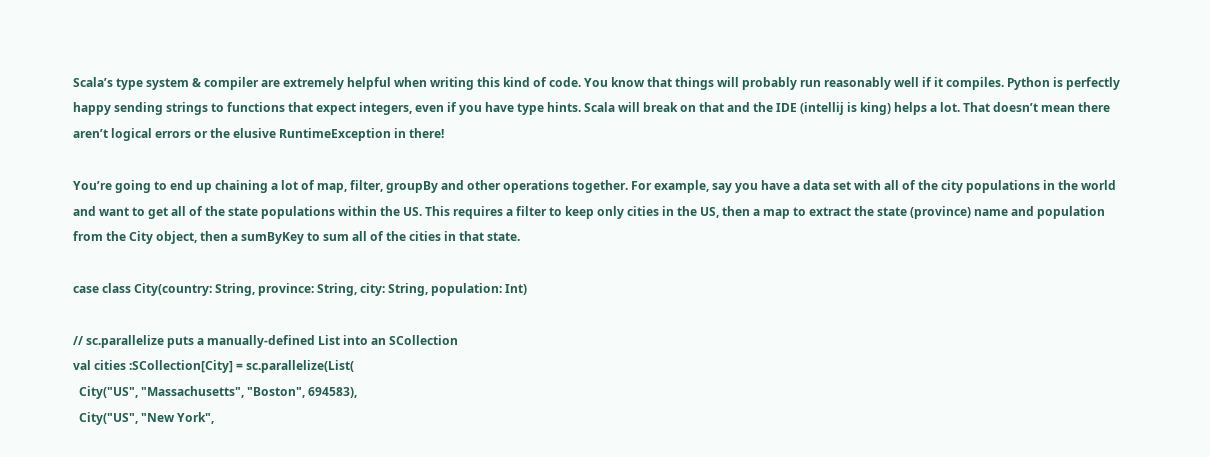Scala’s type system & compiler are extremely helpful when writing this kind of code. You know that things will probably run reasonably well if it compiles. Python is perfectly happy sending strings to functions that expect integers, even if you have type hints. Scala will break on that and the IDE (intellij is king) helps a lot. That doesn’t mean there aren’t logical errors or the elusive RuntimeException in there!

You’re going to end up chaining a lot of map, filter, groupBy and other operations together. For example, say you have a data set with all of the city populations in the world and want to get all of the state populations within the US. This requires a filter to keep only cities in the US, then a map to extract the state (province) name and population from the City object, then a sumByKey to sum all of the cities in that state.

case class City(country: String, province: String, city: String, population: Int)

// sc.parallelize puts a manually-defined List into an SCollection
val cities :SCollection[City] = sc.parallelize(List(
  City("US", "Massachusetts", "Boston", 694583),
  City("US", "New York",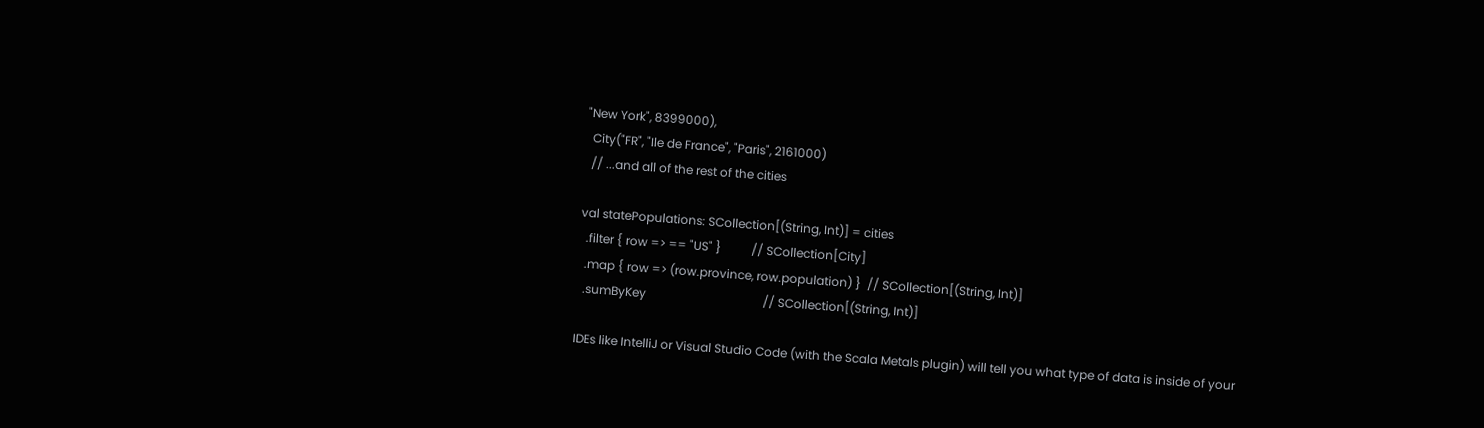"New York", 8399000),
  City("FR", "Ile de France", "Paris", 2161000)
  // ...and all of the rest of the cities

val statePopulations: SCollection[(String, Int)] = cities
  .filter { row => == "US" }          // SCollection[City]
  .map { row => (row.province, row.population) }  // SCollection[(String, Int)]
  .sumByKey                                       // SCollection[(String, Int)]

IDEs like IntelliJ or Visual Studio Code (with the Scala Metals plugin) will tell you what type of data is inside of your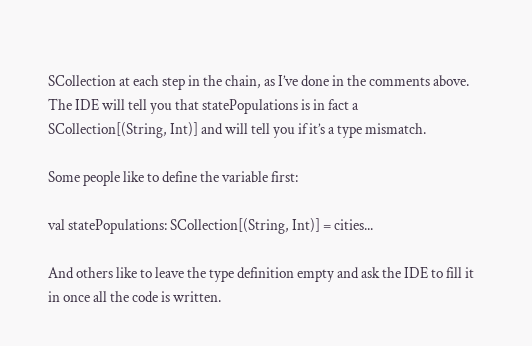SCollection at each step in the chain, as I’ve done in the comments above. The IDE will tell you that statePopulations is in fact a SCollection[(String, Int)] and will tell you if it’s a type mismatch.

Some people like to define the variable first:

val statePopulations: SCollection[(String, Int)] = cities...

And others like to leave the type definition empty and ask the IDE to fill it in once all the code is written.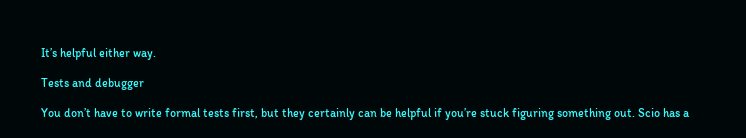It’s helpful either way.

Tests and debugger

You don’t have to write formal tests first, but they certainly can be helpful if you’re stuck figuring something out. Scio has a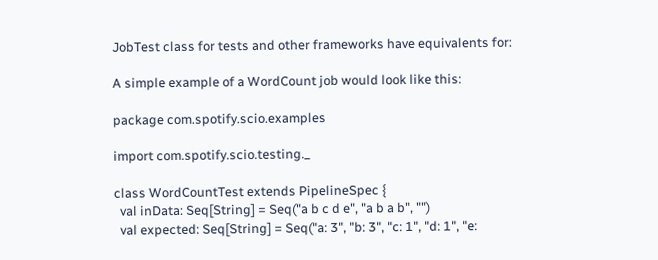JobTest class for tests and other frameworks have equivalents for:

A simple example of a WordCount job would look like this:

package com.spotify.scio.examples

import com.spotify.scio.testing._

class WordCountTest extends PipelineSpec {
  val inData: Seq[String] = Seq("a b c d e", "a b a b", "")
  val expected: Seq[String] = Seq("a: 3", "b: 3", "c: 1", "d: 1", "e: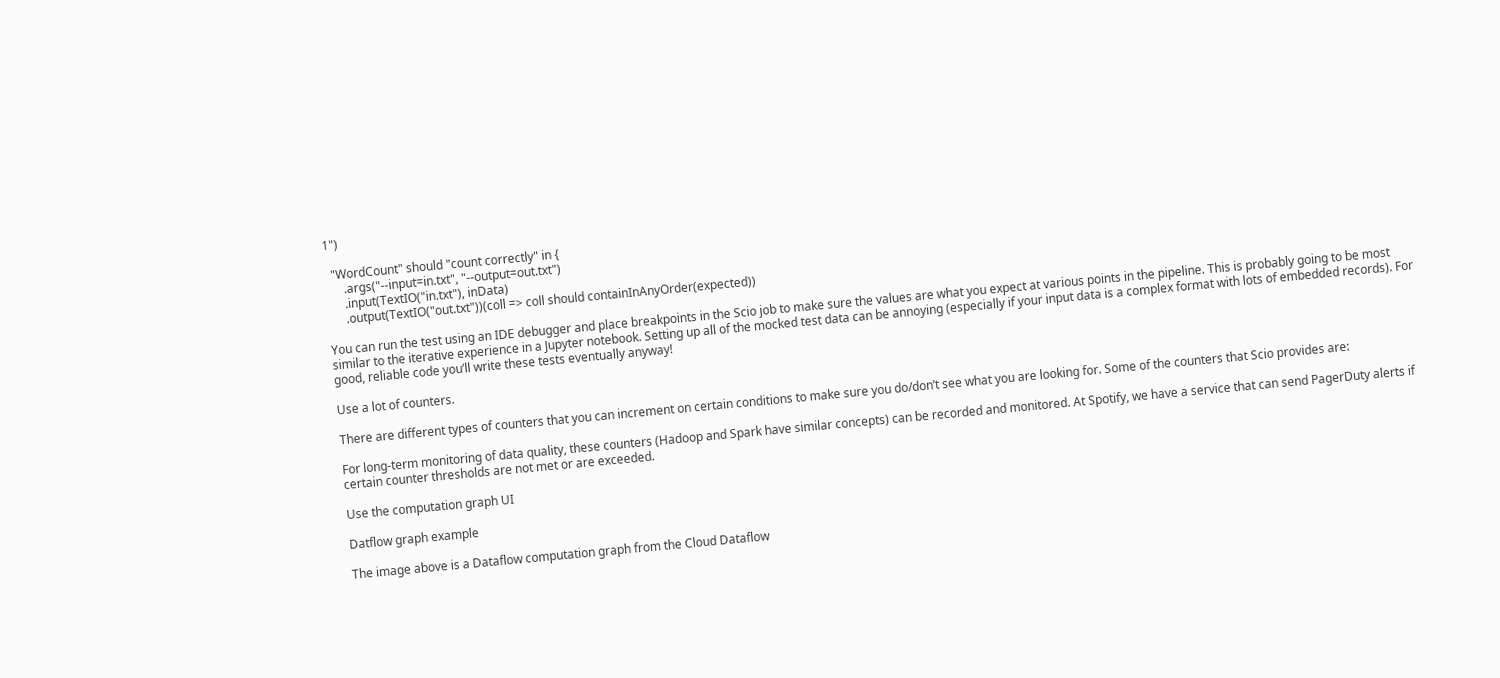1")

  "WordCount" should "count correctly" in {
      .args("--input=in.txt", "--output=out.txt")
      .input(TextIO("in.txt"), inData)
      .output(TextIO("out.txt"))(coll => coll should containInAnyOrder(expected))

You can run the test using an IDE debugger and place breakpoints in the Scio job to make sure the values are what you expect at various points in the pipeline. This is probably going to be most similar to the iterative experience in a Jupyter notebook. Setting up all of the mocked test data can be annoying (especially if your input data is a complex format with lots of embedded records). For good, reliable code you’ll write these tests eventually anyway!

Use a lot of counters.

There are different types of counters that you can increment on certain conditions to make sure you do/don’t see what you are looking for. Some of the counters that Scio provides are:

For long-term monitoring of data quality, these counters (Hadoop and Spark have similar concepts) can be recorded and monitored. At Spotify, we have a service that can send PagerDuty alerts if certain counter thresholds are not met or are exceeded.

Use the computation graph UI

Datflow graph example

The image above is a Dataflow computation graph from the Cloud Dataflow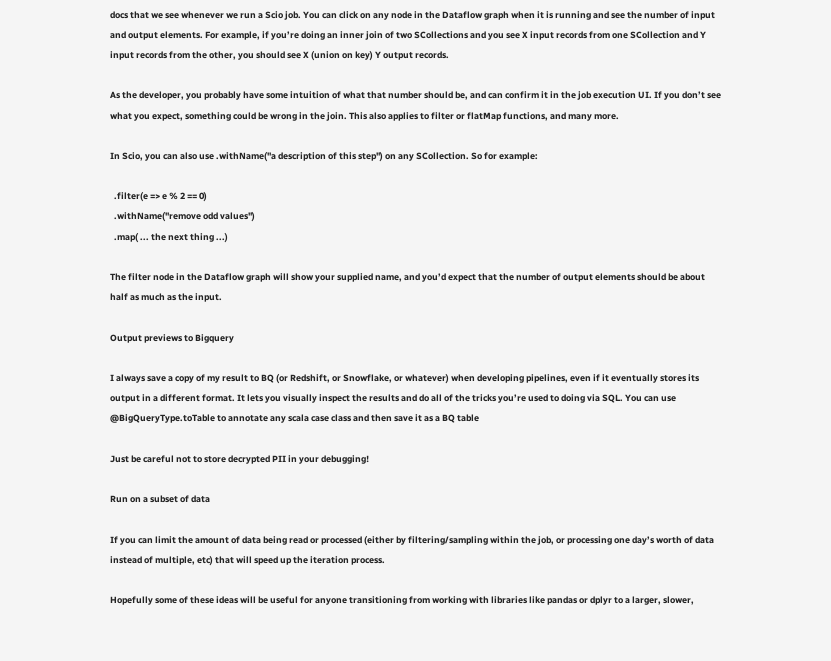docs that we see whenever we run a Scio job. You can click on any node in the Dataflow graph when it is running and see the number of input and output elements. For example, if you’re doing an inner join of two SCollections and you see X input records from one SCollection and Y input records from the other, you should see X (union on key) Y output records.

As the developer, you probably have some intuition of what that number should be, and can confirm it in the job execution UI. If you don’t see what you expect, something could be wrong in the join. This also applies to filter or flatMap functions, and many more.

In Scio, you can also use .withName("a description of this step") on any SCollection. So for example:

  .filter(e => e % 2 == 0)
  .withName("remove odd values")
  .map( ... the next thing ...)

The filter node in the Dataflow graph will show your supplied name, and you’d expect that the number of output elements should be about half as much as the input.

Output previews to Bigquery

I always save a copy of my result to BQ (or Redshift, or Snowflake, or whatever) when developing pipelines, even if it eventually stores its output in a different format. It lets you visually inspect the results and do all of the tricks you’re used to doing via SQL. You can use @BigQueryType.toTable to annotate any scala case class and then save it as a BQ table

Just be careful not to store decrypted PII in your debugging!

Run on a subset of data

If you can limit the amount of data being read or processed (either by filtering/sampling within the job, or processing one day’s worth of data instead of multiple, etc) that will speed up the iteration process.

Hopefully some of these ideas will be useful for anyone transitioning from working with libraries like pandas or dplyr to a larger, slower,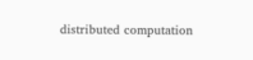distributed computation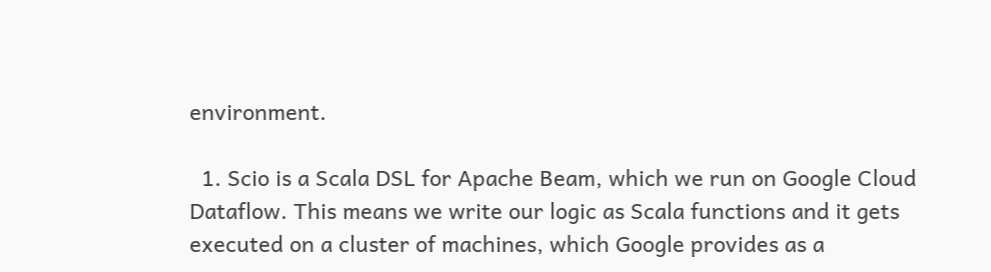environment.

  1. Scio is a Scala DSL for Apache Beam, which we run on Google Cloud Dataflow. This means we write our logic as Scala functions and it gets executed on a cluster of machines, which Google provides as a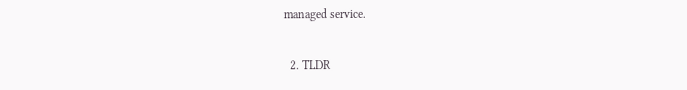managed service.

  2. TLDR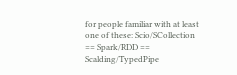for people familiar with at least one of these: Scio/SCollection == Spark/RDD == Scalding/TypedPipe